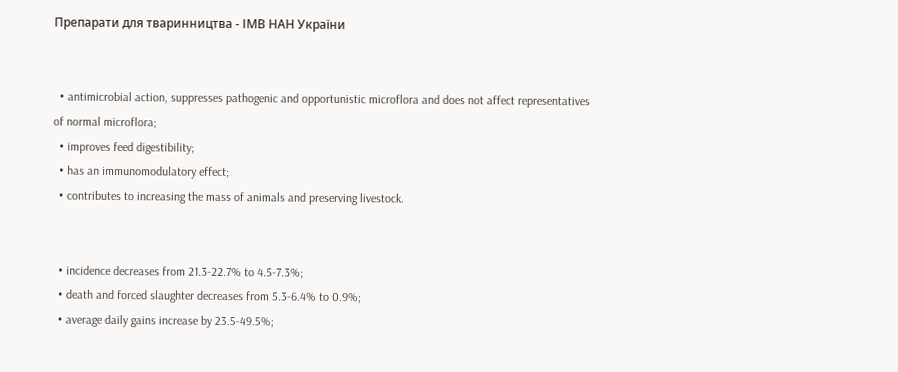Препарати для тваринництва - ІМВ НАН України


  • antimicrobial action, suppresses pathogenic and opportunistic microflora and does not affect representatives of normal microflora;
  • improves feed digestibility;
  • has an immunomodulatory effect;
  • contributes to increasing the mass of animals and preserving livestock.


  • incidence decreases from 21.3-22.7% to 4.5-7.3%;
  • death and forced slaughter decreases from 5.3-6.4% to 0.9%;
  • average daily gains increase by 23.5-49.5%;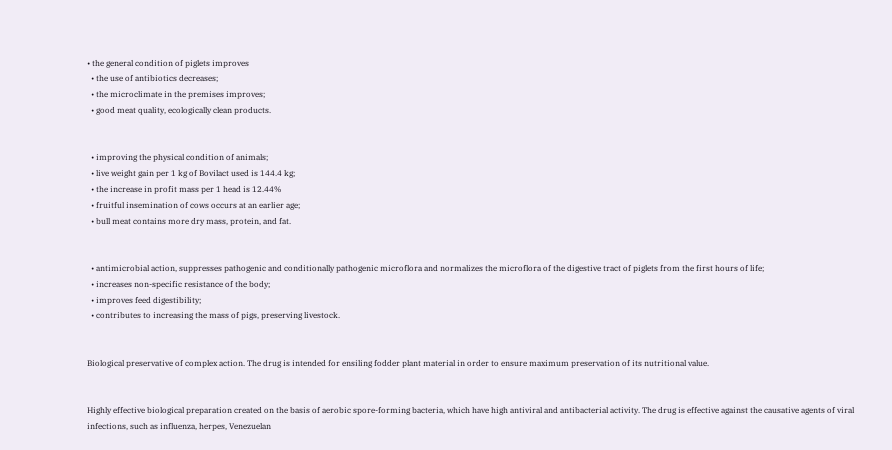• the general condition of piglets improves
  • the use of antibiotics decreases;
  • the microclimate in the premises improves;
  • good meat quality, ecologically clean products.


  • improving the physical condition of animals;
  • live weight gain per 1 kg of Bovilact used is 144.4 kg;
  • the increase in profit mass per 1 head is 12.44%
  • fruitful insemination of cows occurs at an earlier age;
  • bull meat contains more dry mass, protein, and fat.


  • antimicrobial action, suppresses pathogenic and conditionally pathogenic microflora and normalizes the microflora of the digestive tract of piglets from the first hours of life;
  • increases non-specific resistance of the body;
  • improves feed digestibility;
  • contributes to increasing the mass of pigs, preserving livestock.


Biological preservative of complex action. The drug is intended for ensiling fodder plant material in order to ensure maximum preservation of its nutritional value.


Highly effective biological preparation created on the basis of aerobic spore-forming bacteria, which have high antiviral and antibacterial activity. The drug is effective against the causative agents of viral infections, such as influenza, herpes, Venezuelan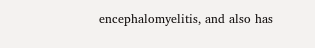encephalomyelitis, and also has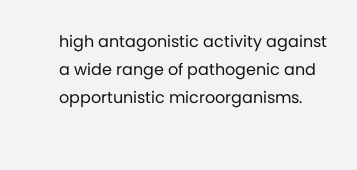high antagonistic activity against a wide range of pathogenic and opportunistic microorganisms.